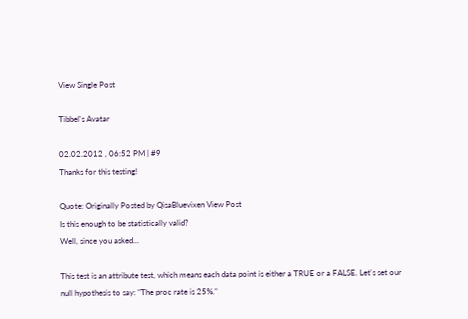View Single Post

Tibbel's Avatar

02.02.2012 , 06:52 PM | #9
Thanks for this testing!

Quote: Originally Posted by QisaBluevixen View Post
Is this enough to be statistically valid?
Well, since you asked...

This test is an attribute test, which means each data point is either a TRUE or a FALSE. Let's set our null hypothesis to say: "The proc rate is 25%."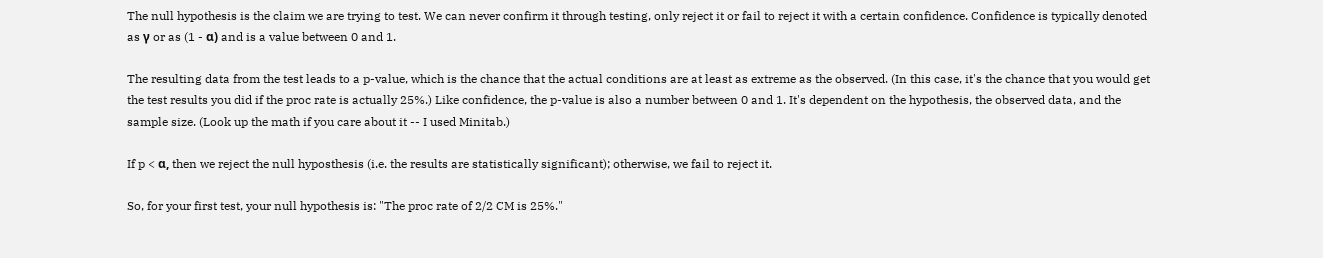The null hypothesis is the claim we are trying to test. We can never confirm it through testing, only reject it or fail to reject it with a certain confidence. Confidence is typically denoted as γ or as (1 - α) and is a value between 0 and 1.

The resulting data from the test leads to a p-value, which is the chance that the actual conditions are at least as extreme as the observed. (In this case, it's the chance that you would get the test results you did if the proc rate is actually 25%.) Like confidence, the p-value is also a number between 0 and 1. It's dependent on the hypothesis, the observed data, and the sample size. (Look up the math if you care about it -- I used Minitab.)

If p < α, then we reject the null hyposthesis (i.e. the results are statistically significant); otherwise, we fail to reject it.

So, for your first test, your null hypothesis is: "The proc rate of 2/2 CM is 25%."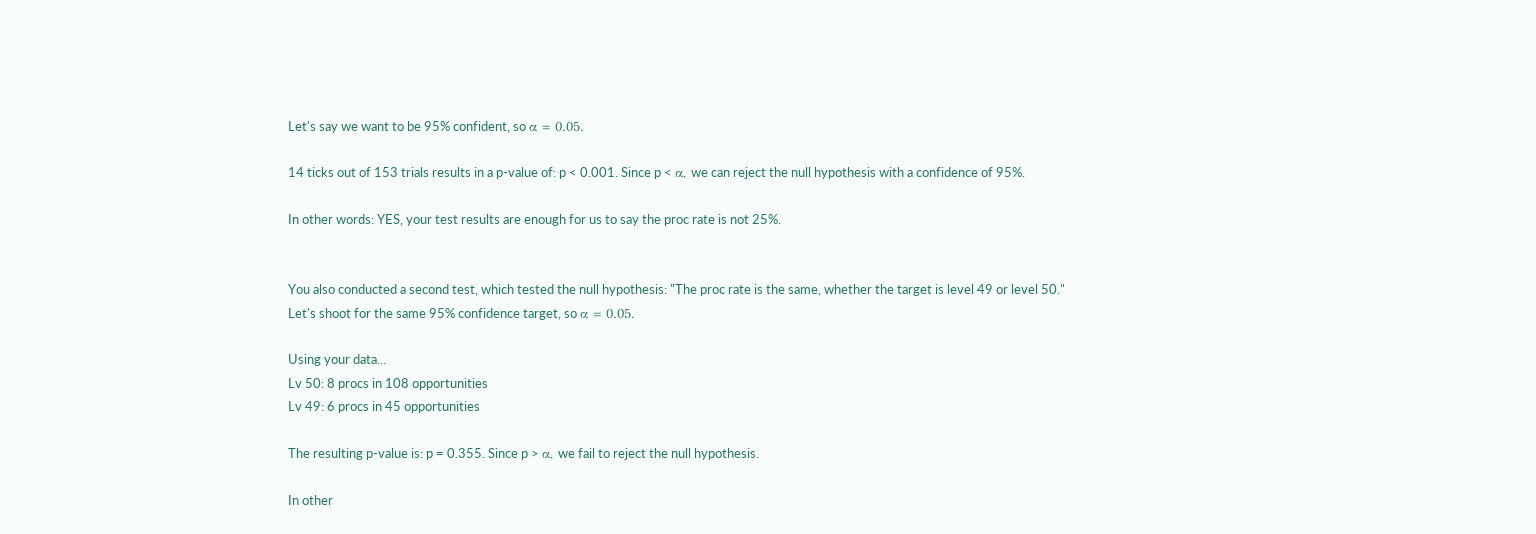Let's say we want to be 95% confident, so α = 0.05.

14 ticks out of 153 trials results in a p-value of: p < 0.001. Since p < α, we can reject the null hypothesis with a confidence of 95%.

In other words: YES, your test results are enough for us to say the proc rate is not 25%.


You also conducted a second test, which tested the null hypothesis: "The proc rate is the same, whether the target is level 49 or level 50."
Let's shoot for the same 95% confidence target, so α = 0.05.

Using your data...
Lv 50: 8 procs in 108 opportunities
Lv 49: 6 procs in 45 opportunities

The resulting p-value is: p = 0.355. Since p > α, we fail to reject the null hypothesis.

In other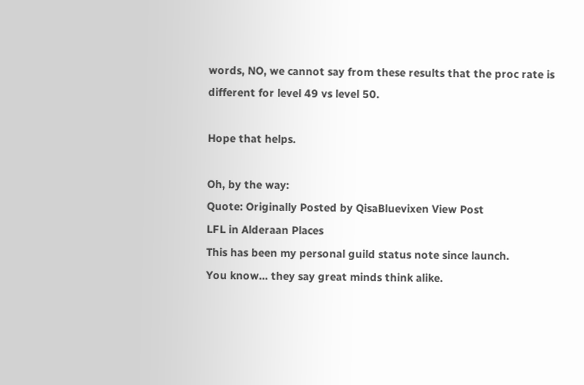words, NO, we cannot say from these results that the proc rate is different for level 49 vs level 50.

Hope that helps.

Oh, by the way:
Quote: Originally Posted by QisaBluevixen View Post
LFL in Alderaan Places
This has been my personal guild status note since launch.
You know... they say great minds think alike.